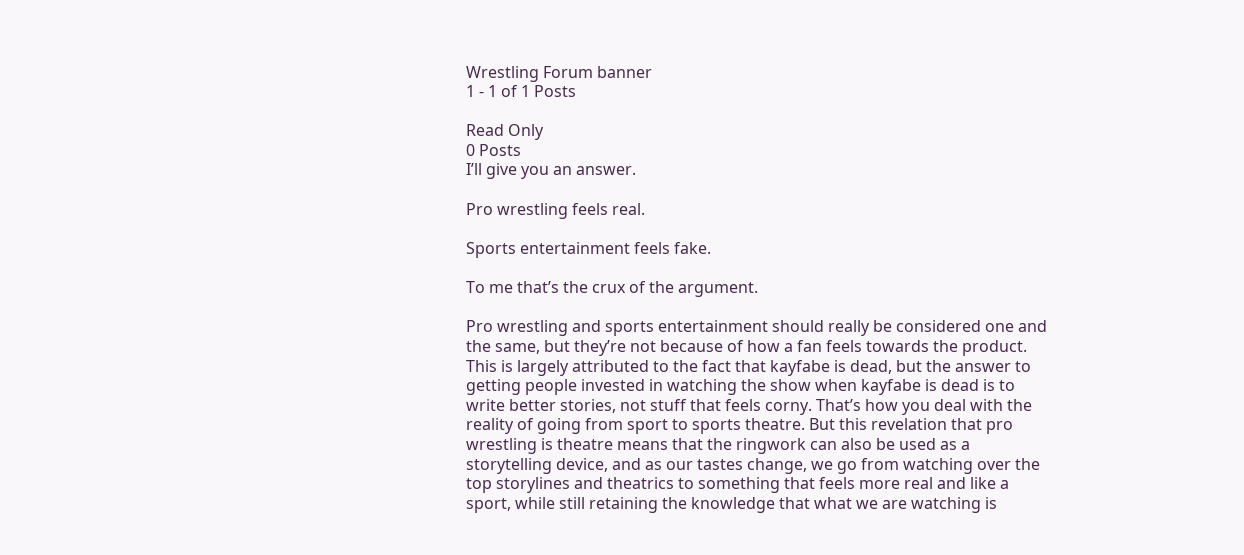Wrestling Forum banner
1 - 1 of 1 Posts

Read Only
0 Posts
I’ll give you an answer.

Pro wrestling feels real.

Sports entertainment feels fake.

To me that’s the crux of the argument.

Pro wrestling and sports entertainment should really be considered one and the same, but they’re not because of how a fan feels towards the product. This is largely attributed to the fact that kayfabe is dead, but the answer to getting people invested in watching the show when kayfabe is dead is to write better stories, not stuff that feels corny. That’s how you deal with the reality of going from sport to sports theatre. But this revelation that pro wrestling is theatre means that the ringwork can also be used as a storytelling device, and as our tastes change, we go from watching over the top storylines and theatrics to something that feels more real and like a sport, while still retaining the knowledge that what we are watching is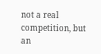not a real competition, but an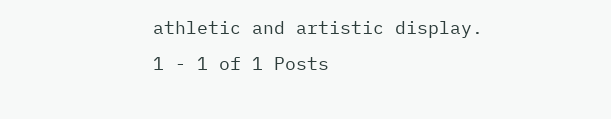athletic and artistic display.
1 - 1 of 1 Posts